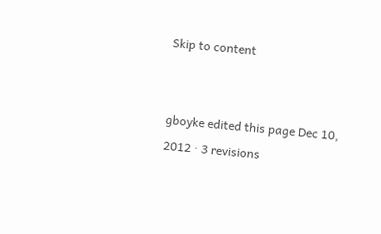Skip to content


gboyke edited this page Dec 10, 2012 · 3 revisions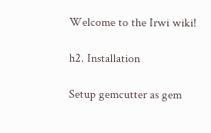Welcome to the Irwi wiki!

h2. Installation

Setup gemcutter as gem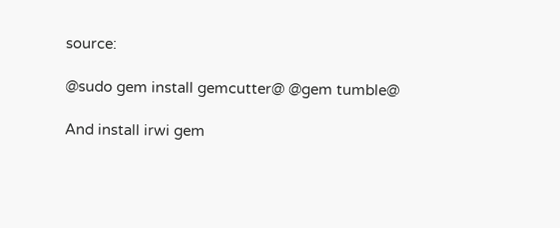source:

@sudo gem install gemcutter@ @gem tumble@

And install irwi gem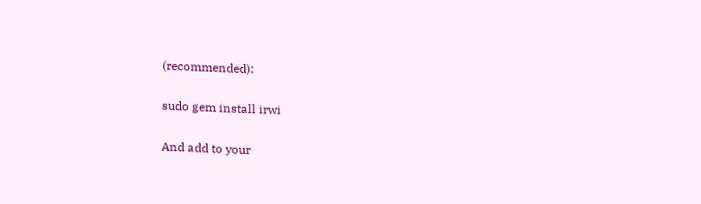(recommended):

sudo gem install irwi

And add to your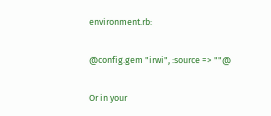environment.rb:

@config.gem "irwi", :source => ""@

Or in your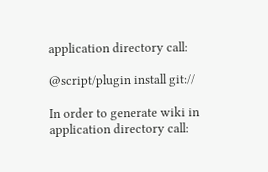application directory call:

@script/plugin install git://

In order to generate wiki in application directory call: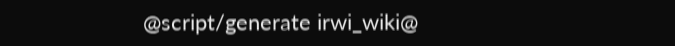@script/generate irwi_wiki@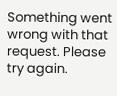Something went wrong with that request. Please try again.